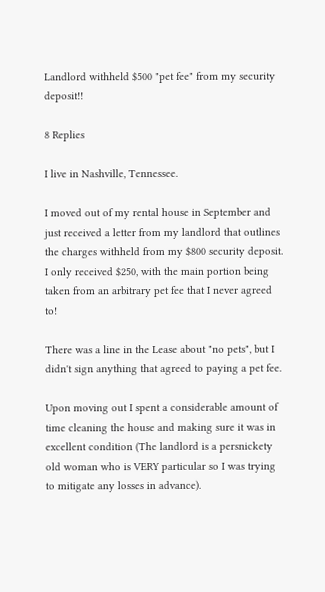Landlord withheld $500 "pet fee" from my security deposit!!

8 Replies

I live in Nashville, Tennessee.

I moved out of my rental house in September and just received a letter from my landlord that outlines the charges withheld from my $800 security deposit. I only received $250, with the main portion being taken from an arbitrary pet fee that I never agreed to!

There was a line in the Lease about "no pets", but I didn't sign anything that agreed to paying a pet fee.

Upon moving out I spent a considerable amount of time cleaning the house and making sure it was in excellent condition (The landlord is a persnickety old woman who is VERY particular so I was trying to mitigate any losses in advance).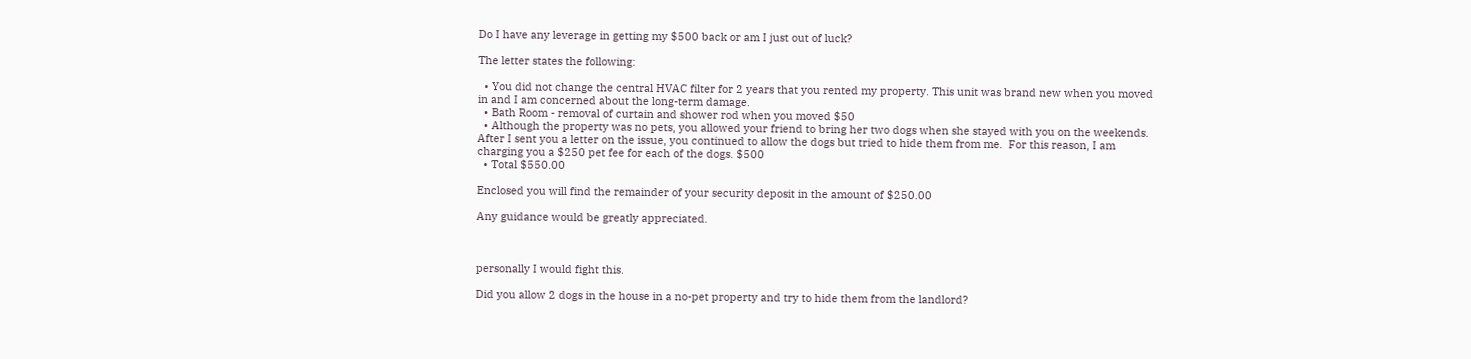Do I have any leverage in getting my $500 back or am I just out of luck?

The letter states the following:

  • You did not change the central HVAC filter for 2 years that you rented my property. This unit was brand new when you moved in and I am concerned about the long-term damage.
  • Bath Room - removal of curtain and shower rod when you moved $50
  • Although the property was no pets, you allowed your friend to bring her two dogs when she stayed with you on the weekends.  After I sent you a letter on the issue, you continued to allow the dogs but tried to hide them from me.  For this reason, I am charging you a $250 pet fee for each of the dogs. $500
  • Total $550.00

Enclosed you will find the remainder of your security deposit in the amount of $250.00

Any guidance would be greatly appreciated.



personally I would fight this.

Did you allow 2 dogs in the house in a no-pet property and try to hide them from the landlord?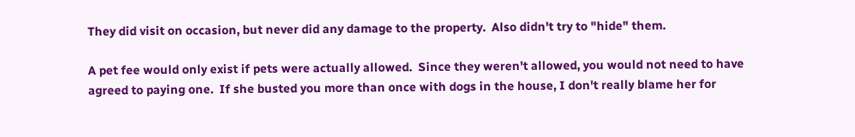They did visit on occasion, but never did any damage to the property.  Also didn't try to "hide" them.

A pet fee would only exist if pets were actually allowed.  Since they weren't allowed, you would not need to have agreed to paying one.  If she busted you more than once with dogs in the house, I don't really blame her for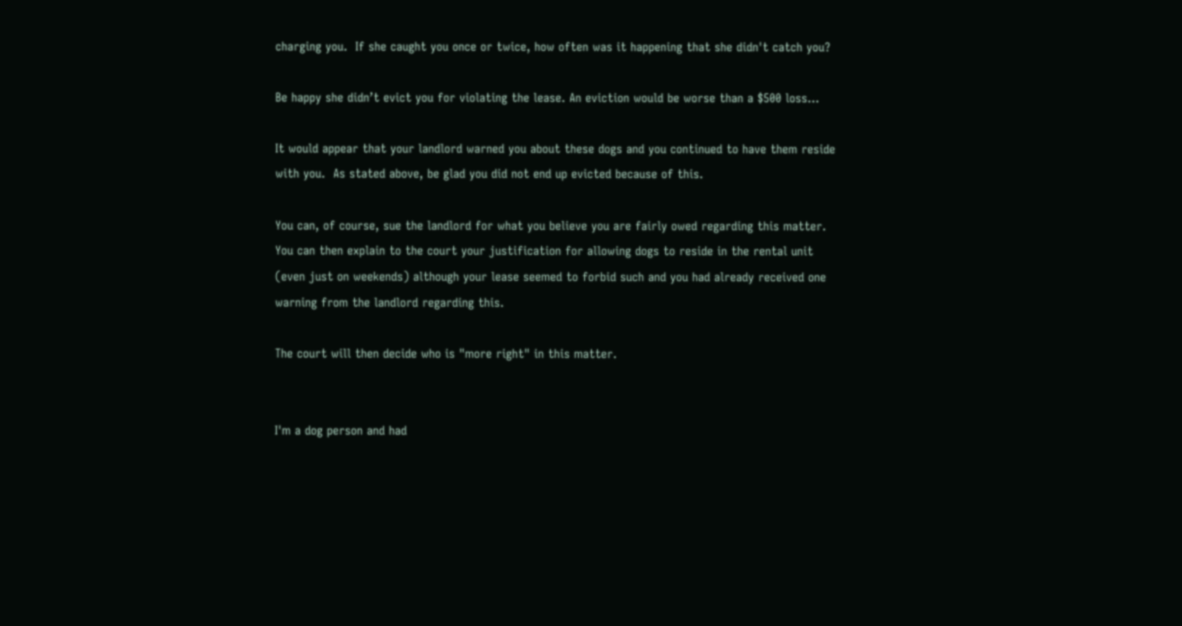charging you.  If she caught you once or twice, how often was it happening that she didn't catch you?

Be happy she didn’t evict you for violating the lease. An eviction would be worse than a $500 loss...

It would appear that your landlord warned you about these dogs and you continued to have them reside with you.  As stated above, be glad you did not end up evicted because of this.

You can, of course, sue the landlord for what you believe you are fairly owed regarding this matter.  You can then explain to the court your justification for allowing dogs to reside in the rental unit (even just on weekends) although your lease seemed to forbid such and you had already received one warning from the landlord regarding this.

The court will then decide who is "more right" in this matter.


I'm a dog person and had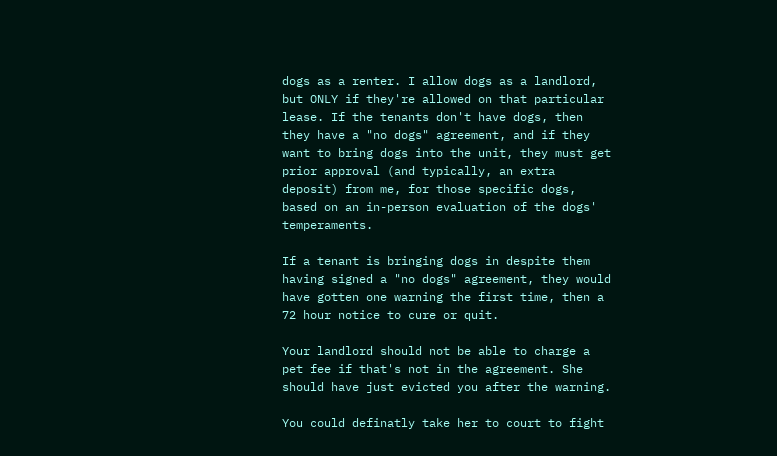dogs as a renter. I allow dogs as a landlord, but ONLY if they're allowed on that particular lease. If the tenants don't have dogs, then they have a "no dogs" agreement, and if they want to bring dogs into the unit, they must get prior approval (and typically, an extra deposit) from me, for those specific dogs, based on an in-person evaluation of the dogs' temperaments.

If a tenant is bringing dogs in despite them having signed a "no dogs" agreement, they would have gotten one warning the first time, then a 72 hour notice to cure or quit.

Your landlord should not be able to charge a pet fee if that's not in the agreement. She should have just evicted you after the warning.

You could definatly take her to court to fight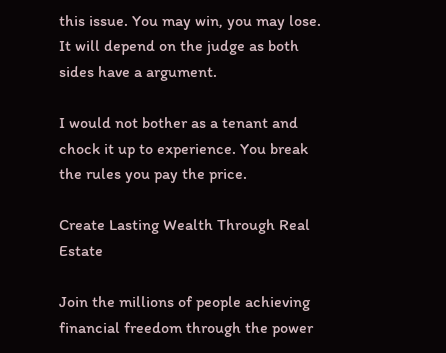this issue. You may win, you may lose. It will depend on the judge as both sides have a argument.

I would not bother as a tenant and chock it up to experience. You break the rules you pay the price.

Create Lasting Wealth Through Real Estate

Join the millions of people achieving financial freedom through the power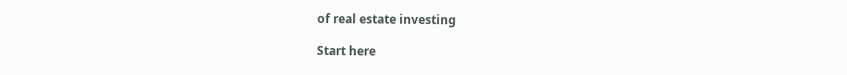of real estate investing

Start here